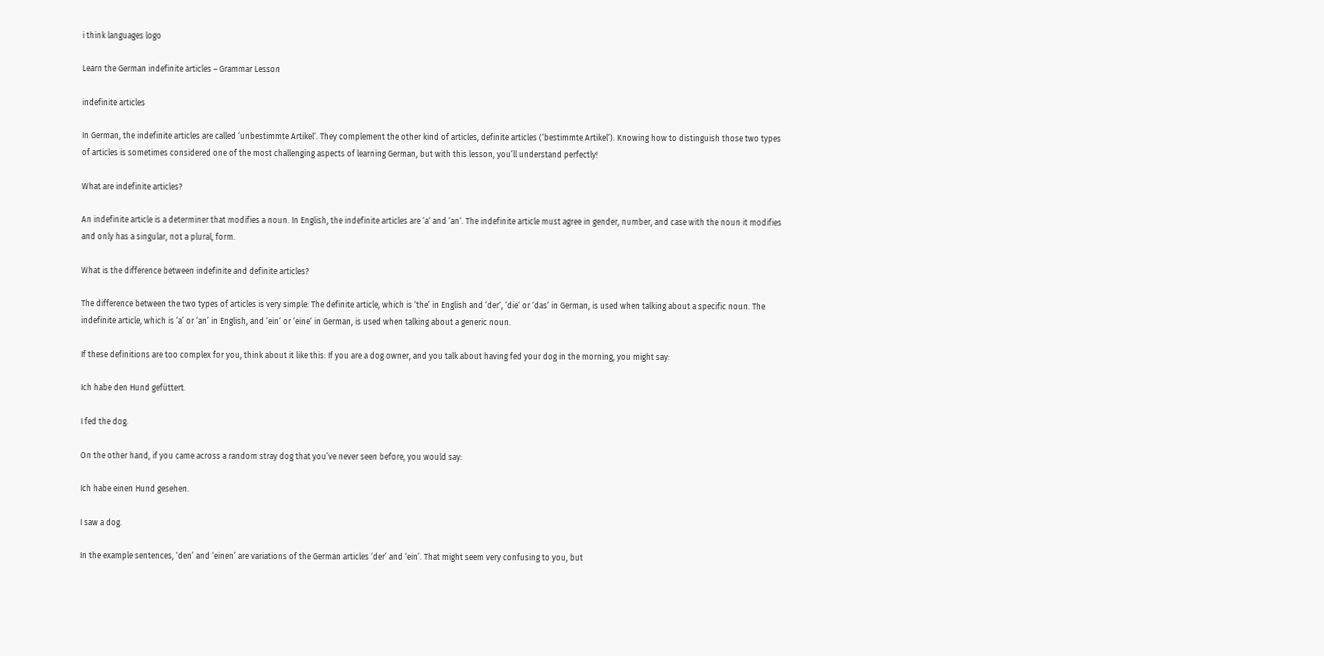i think languages logo

Learn the German indefinite articles – Grammar Lesson

indefinite articles

In German, the indefinite articles are called ‘unbestimmte Artikel‘. They complement the other kind of articles, definite articles (‘bestimmte Artikel‘). Knowing how to distinguish those two types of articles is sometimes considered one of the most challenging aspects of learning German, but with this lesson, you’ll understand perfectly!

What are indefinite articles?

An indefinite article is a determiner that modifies a noun. In English, the indefinite articles are ‘a‘ and ‘an‘. The indefinite article must agree in gender, number, and case with the noun it modifies and only has a singular, not a plural, form.

What is the difference between indefinite and definite articles?

The difference between the two types of articles is very simple: The definite article, which is ‘the’ in English and ‘der‘, ‘die‘ or ‘das‘ in German, is used when talking about a specific noun. The indefinite article, which is ‘a’ or ‘an’ in English, and ‘ein‘ or ‘eine‘ in German, is used when talking about a generic noun.

If these definitions are too complex for you, think about it like this: If you are a dog owner, and you talk about having fed your dog in the morning, you might say:

Ich habe den Hund gefüttert.

I fed the dog.

On the other hand, if you came across a random stray dog that you’ve never seen before, you would say:

Ich habe einen Hund gesehen.

I saw a dog.

In the example sentences, ‘den’ and ‘einen’ are variations of the German articles ‘der’ and ‘ein’. That might seem very confusing to you, but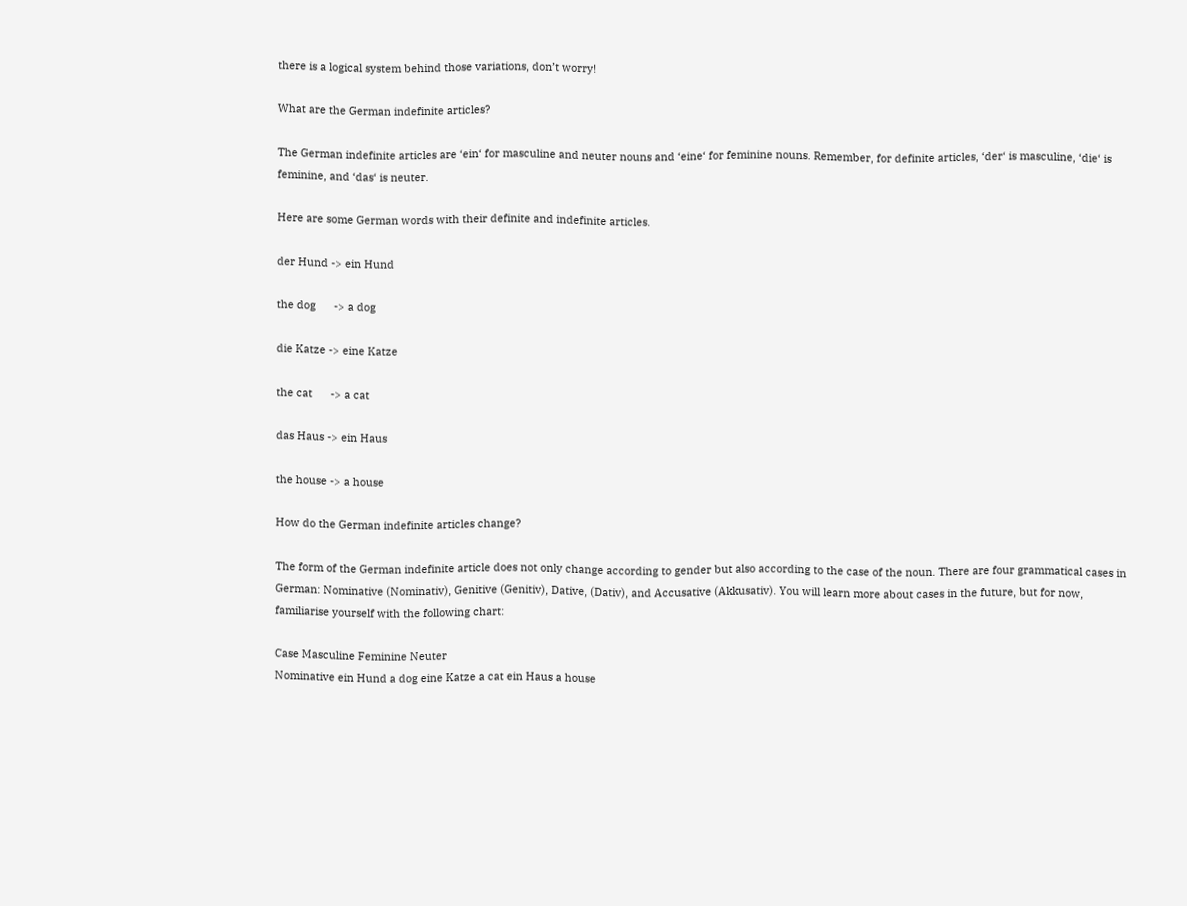there is a logical system behind those variations, don’t worry!

What are the German indefinite articles?

The German indefinite articles are ‘ein‘ for masculine and neuter nouns and ‘eine‘ for feminine nouns. Remember, for definite articles, ‘der‘ is masculine, ‘die‘ is feminine, and ‘das‘ is neuter.

Here are some German words with their definite and indefinite articles.

der Hund -> ein Hund

the dog      -> a dog

die Katze -> eine Katze

the cat      -> a cat

das Haus -> ein Haus

the house -> a house

How do the German indefinite articles change?

The form of the German indefinite article does not only change according to gender but also according to the case of the noun. There are four grammatical cases in German: Nominative (Nominativ), Genitive (Genitiv), Dative, (Dativ), and Accusative (Akkusativ). You will learn more about cases in the future, but for now, familiarise yourself with the following chart:

Case Masculine Feminine Neuter
Nominative ein Hund a dog eine Katze a cat ein Haus a house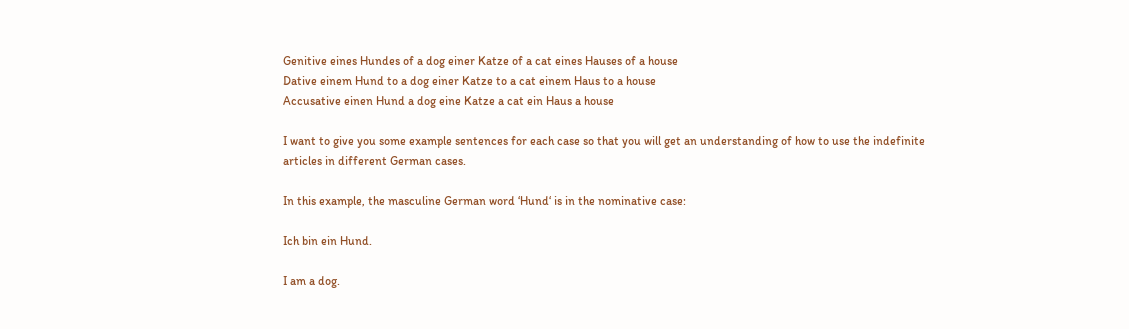Genitive eines Hundes of a dog einer Katze of a cat eines Hauses of a house
Dative einem Hund to a dog einer Katze to a cat einem Haus to a house
Accusative einen Hund a dog eine Katze a cat ein Haus a house

I want to give you some example sentences for each case so that you will get an understanding of how to use the indefinite articles in different German cases.

In this example, the masculine German word ‘Hund‘ is in the nominative case:

Ich bin ein Hund.

I am a dog.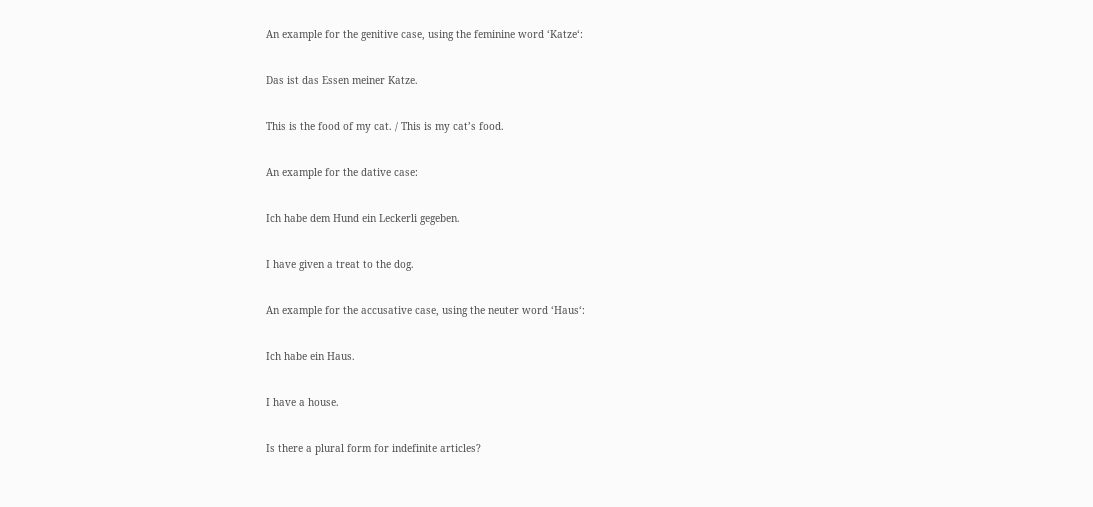An example for the genitive case, using the feminine word ‘Katze‘:

Das ist das Essen meiner Katze.

This is the food of my cat. / This is my cat’s food.

An example for the dative case:

Ich habe dem Hund ein Leckerli gegeben.

I have given a treat to the dog.

An example for the accusative case, using the neuter word ‘Haus‘:

Ich habe ein Haus.

I have a house.

Is there a plural form for indefinite articles?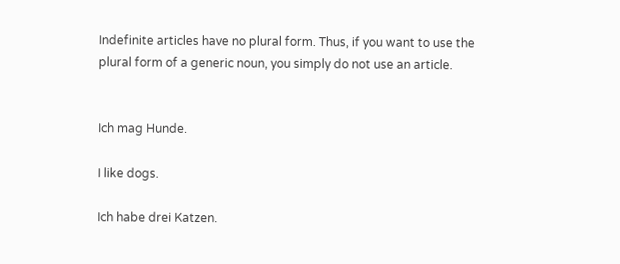Indefinite articles have no plural form. Thus, if you want to use the plural form of a generic noun, you simply do not use an article.


Ich mag Hunde.

I like dogs.

Ich habe drei Katzen.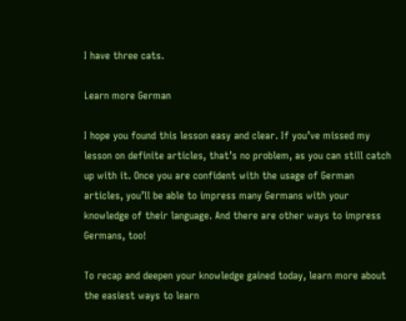I have three cats.

Learn more German

I hope you found this lesson easy and clear. If you’ve missed my lesson on definite articles, that’s no problem, as you can still catch up with it. Once you are confident with the usage of German articles, you’ll be able to impress many Germans with your knowledge of their language. And there are other ways to impress Germans, too!

To recap and deepen your knowledge gained today, learn more about the easiest ways to learn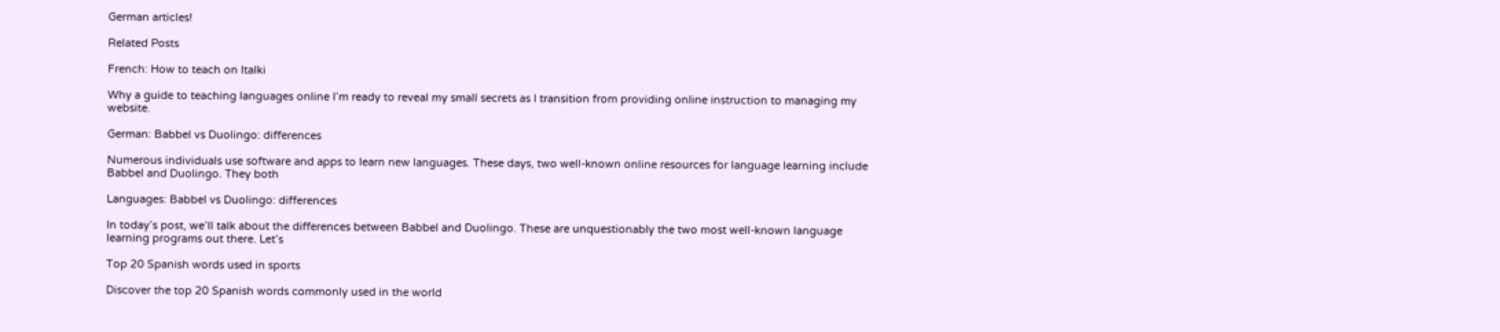German articles!

Related Posts

French: How to teach on Italki

Why a guide to teaching languages online I’m ready to reveal my small secrets as I transition from providing online instruction to managing my website.

German: Babbel vs Duolingo: differences

Numerous individuals use software and apps to learn new languages. These days, two well-known online resources for language learning include Babbel and Duolingo. They both

Languages: Babbel vs Duolingo: differences

In today’s post, we’ll talk about the differences between Babbel and Duolingo. These are unquestionably the two most well-known language learning programs out there. Let’s

Top 20 Spanish words used in sports

Discover the top 20 Spanish words commonly used in the world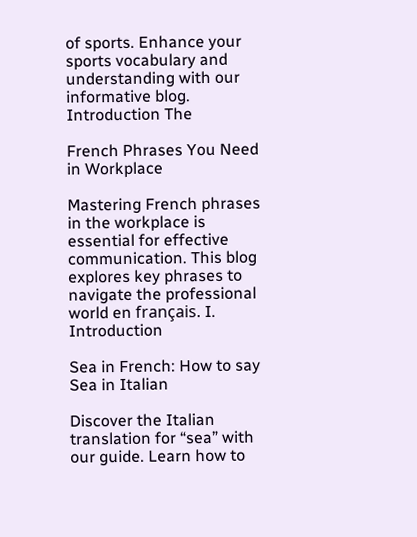of sports. Enhance your sports vocabulary and understanding with our informative blog. Introduction The

French Phrases You Need in Workplace

Mastering French phrases in the workplace is essential for effective communication. This blog explores key phrases to navigate the professional world en français. I. Introduction

Sea in French: How to say Sea in Italian

Discover the Italian translation for “sea” with our guide. Learn how to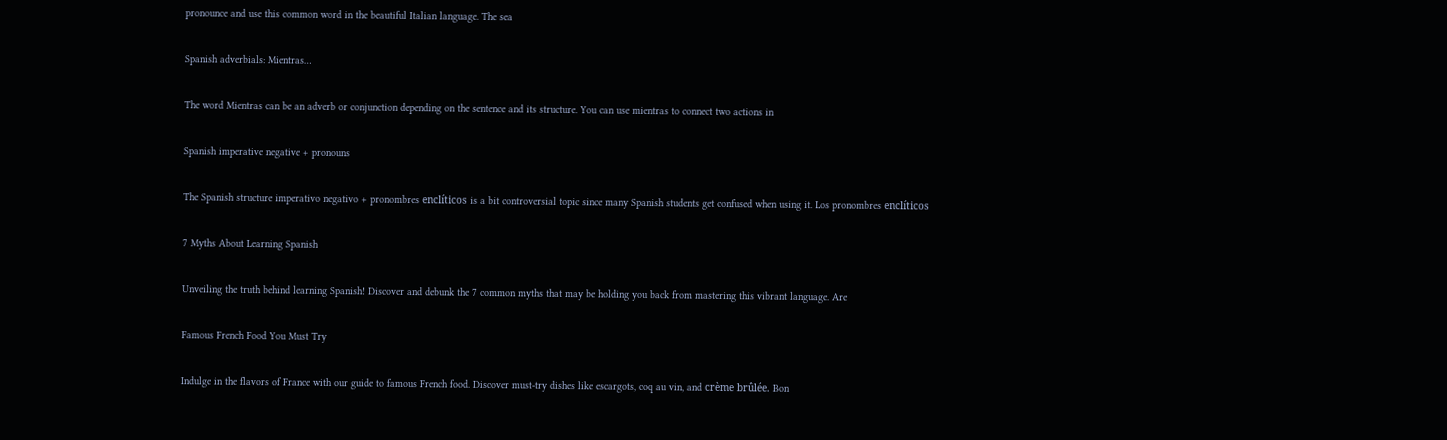pronounce and use this common word in the beautiful Italian language. The sea

Spanish adverbials: Mientras…

The word Mientras can be an adverb or conjunction depending on the sentence and its structure. You can use mientras to connect two actions in

Spanish imperative negative + pronouns

The Spanish structure imperativo negativo + pronombres enclíticos is a bit controversial topic since many Spanish students get confused when using it. Los pronombres enclíticos

7 Myths About Learning Spanish

Unveiling the truth behind learning Spanish! Discover and debunk the 7 common myths that may be holding you back from mastering this vibrant language. Are

Famous French Food You Must Try

Indulge in the flavors of France with our guide to famous French food. Discover must-try dishes like escargots, coq au vin, and crème brûlée. Bon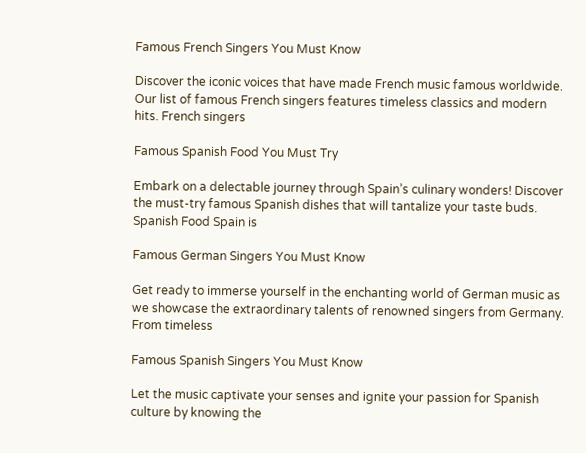Famous French Singers You Must Know

Discover the iconic voices that have made French music famous worldwide. Our list of famous French singers features timeless classics and modern hits. French singers

Famous Spanish Food You Must Try

Embark on a delectable journey through Spain’s culinary wonders! Discover the must-try famous Spanish dishes that will tantalize your taste buds. Spanish Food Spain is

Famous German Singers You Must Know

Get ready to immerse yourself in the enchanting world of German music as we showcase the extraordinary talents of renowned singers from Germany. From timeless

Famous Spanish Singers You Must Know

Let the music captivate your senses and ignite your passion for Spanish culture by knowing the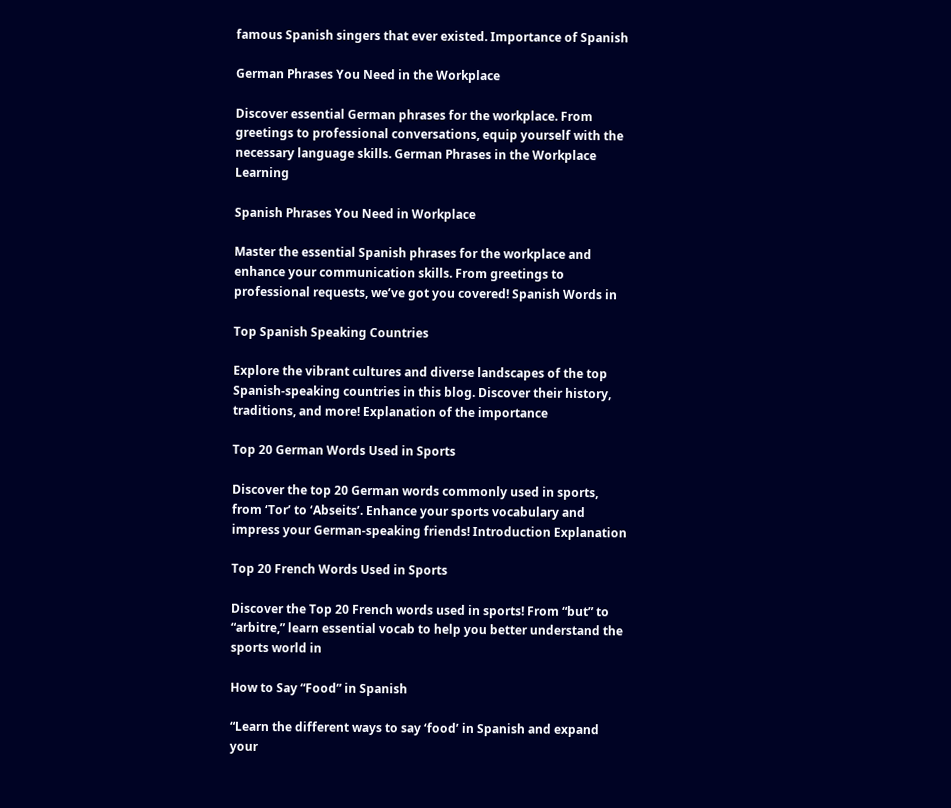famous Spanish singers that ever existed. Importance of Spanish

German Phrases You Need in the Workplace

Discover essential German phrases for the workplace. From greetings to professional conversations, equip yourself with the necessary language skills. German Phrases in the Workplace Learning

Spanish Phrases You Need in Workplace

Master the essential Spanish phrases for the workplace and enhance your communication skills. From greetings to professional requests, we’ve got you covered! Spanish Words in

Top Spanish Speaking Countries

Explore the vibrant cultures and diverse landscapes of the top Spanish-speaking countries in this blog. Discover their history, traditions, and more! Explanation of the importance

Top 20 German Words Used in Sports

Discover the top 20 German words commonly used in sports, from ‘Tor’ to ‘Abseits’. Enhance your sports vocabulary and impress your German-speaking friends! Introduction Explanation

Top 20 French Words Used in Sports

Discover the Top 20 French words used in sports! From “but” to “arbitre,” learn essential vocab to help you better understand the sports world in

How to Say “Food” in Spanish

“Learn the different ways to say ‘food’ in Spanish and expand your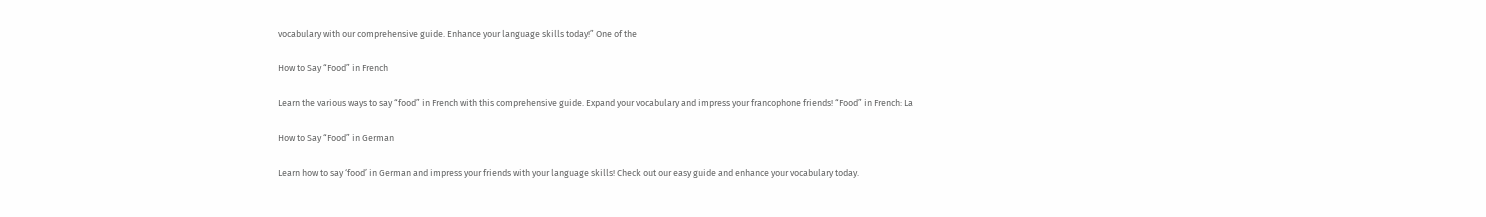vocabulary with our comprehensive guide. Enhance your language skills today!” One of the

How to Say “Food” in French

Learn the various ways to say “food” in French with this comprehensive guide. Expand your vocabulary and impress your francophone friends! “Food” in French: La

How to Say “Food” in German

Learn how to say ‘food’ in German and impress your friends with your language skills! Check out our easy guide and enhance your vocabulary today.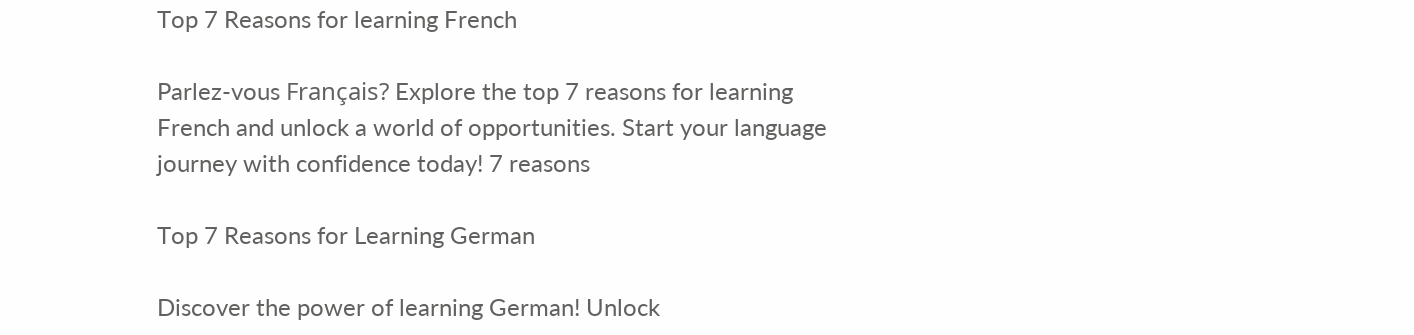Top 7 Reasons for learning French

Parlez-vous Français? Explore the top 7 reasons for learning French and unlock a world of opportunities. Start your language journey with confidence today! 7 reasons

Top 7 Reasons for Learning German

Discover the power of learning German! Unlock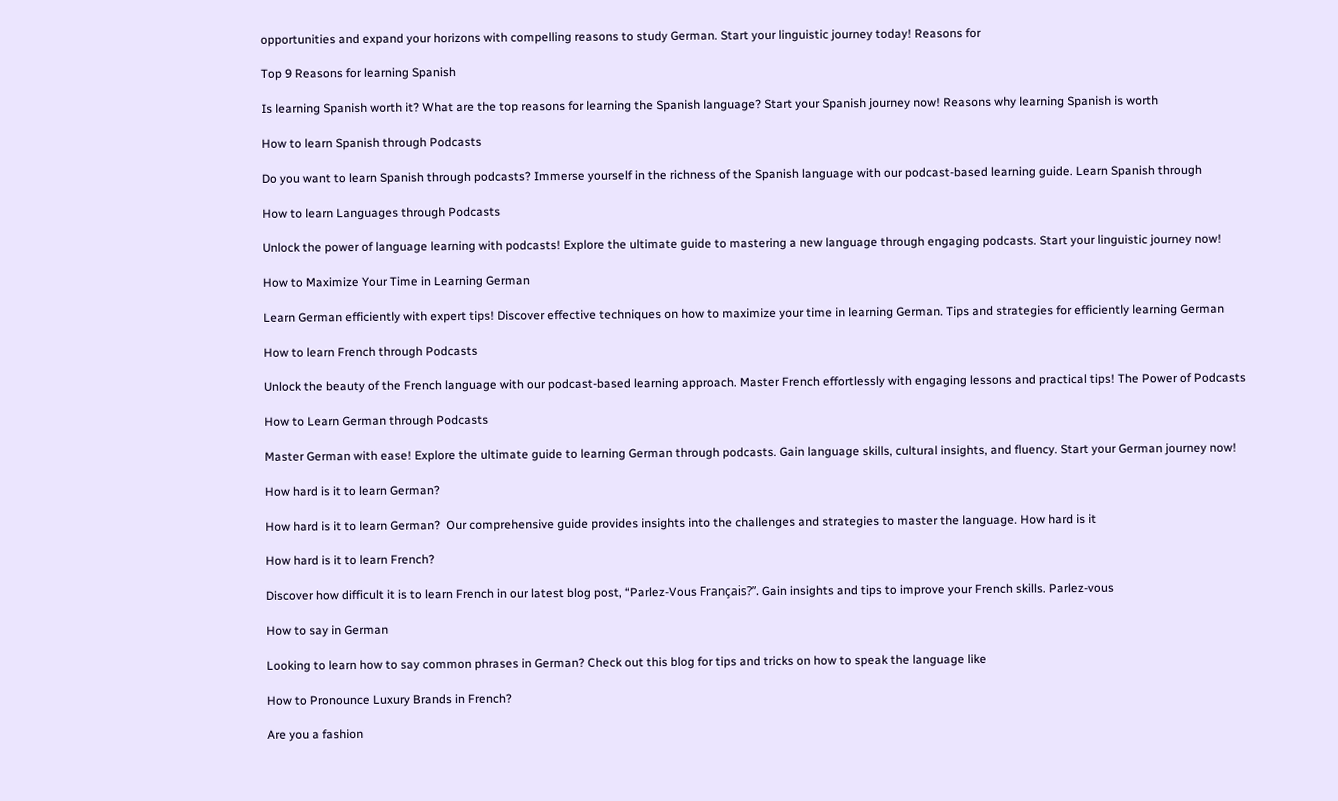opportunities and expand your horizons with compelling reasons to study German. Start your linguistic journey today! Reasons for

Top 9 Reasons for learning Spanish

Is learning Spanish worth it? What are the top reasons for learning the Spanish language? Start your Spanish journey now! Reasons why learning Spanish is worth

How to learn Spanish through Podcasts

Do you want to learn Spanish through podcasts? Immerse yourself in the richness of the Spanish language with our podcast-based learning guide. Learn Spanish through

How to learn Languages through Podcasts

Unlock the power of language learning with podcasts! Explore the ultimate guide to mastering a new language through engaging podcasts. Start your linguistic journey now!

How to Maximize Your Time in Learning German

Learn German efficiently with expert tips! Discover effective techniques on how to maximize your time in learning German. Tips and strategies for efficiently learning German

How to learn French through Podcasts

Unlock the beauty of the French language with our podcast-based learning approach. Master French effortlessly with engaging lessons and practical tips! The Power of Podcasts

How to Learn German through Podcasts

Master German with ease! Explore the ultimate guide to learning German through podcasts. Gain language skills, cultural insights, and fluency. Start your German journey now!

How hard is it to learn German?

How hard is it to learn German?  Our comprehensive guide provides insights into the challenges and strategies to master the language. How hard is it

How hard is it to learn French?

Discover how difficult it is to learn French in our latest blog post, “Parlez-Vous Français?”. Gain insights and tips to improve your French skills. Parlez-vous

How to say in German

Looking to learn how to say common phrases in German? Check out this blog for tips and tricks on how to speak the language like

How to Pronounce Luxury Brands in French?

Are you a fashion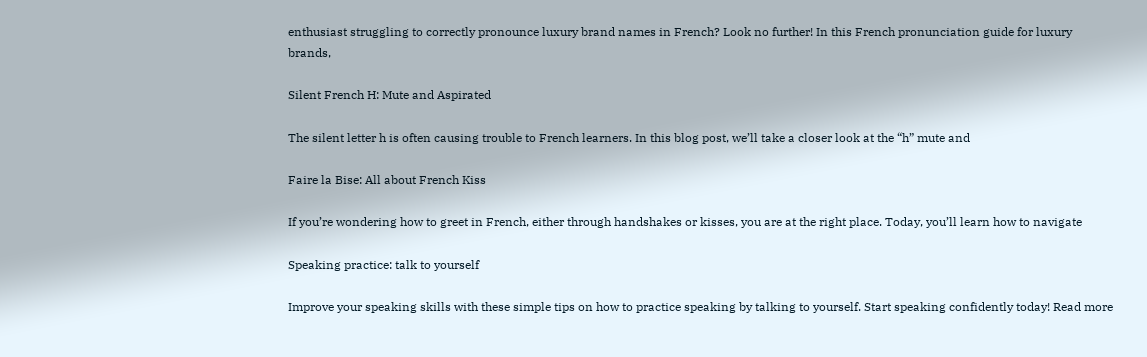enthusiast struggling to correctly pronounce luxury brand names in French? Look no further! In this French pronunciation guide for luxury brands,

Silent French H: Mute and Aspirated

The silent letter h is often causing trouble to French learners. In this blog post, we’ll take a closer look at the “h” mute and

Faire la Bise: All about French Kiss

If you’re wondering how to greet in French, either through handshakes or kisses, you are at the right place. Today, you’ll learn how to navigate

Speaking practice: talk to yourself

Improve your speaking skills with these simple tips on how to practice speaking by talking to yourself. Start speaking confidently today! Read more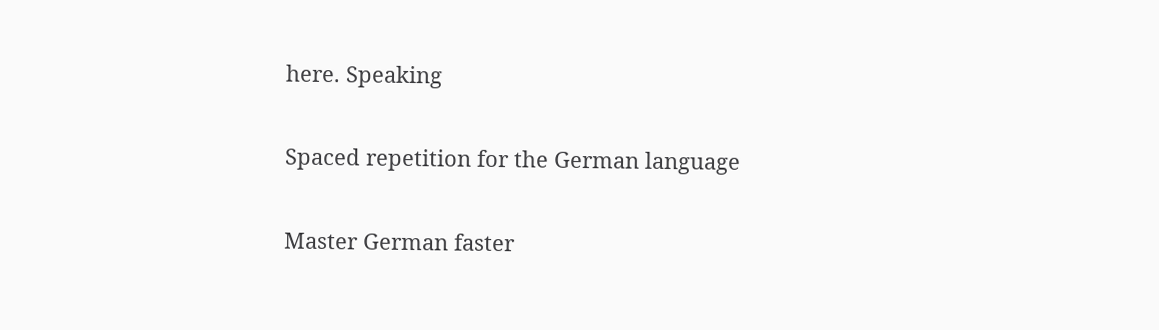here. Speaking

Spaced repetition for the German language

Master German faster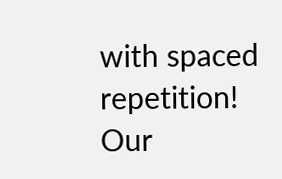with spaced repetition! Our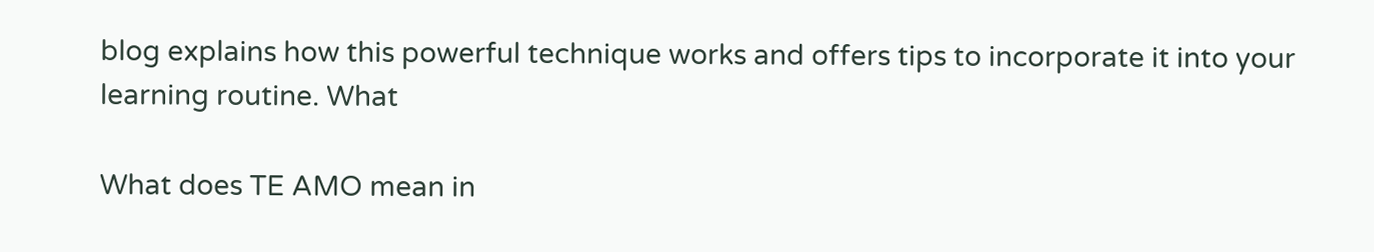blog explains how this powerful technique works and offers tips to incorporate it into your learning routine. What

What does TE AMO mean in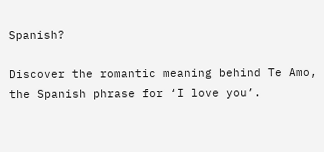Spanish?

Discover the romantic meaning behind Te Amo, the Spanish phrase for ‘I love you’.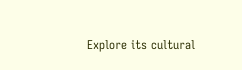Explore its cultural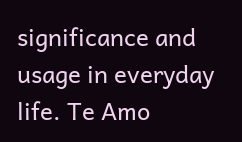significance and usage in everyday life. Te Amo